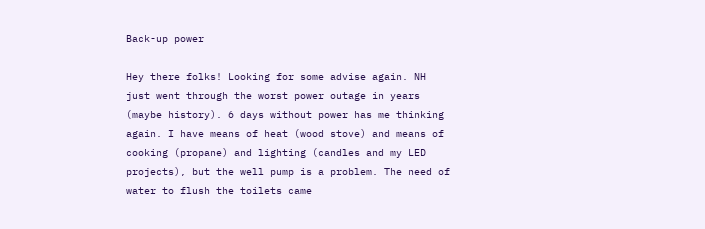Back-up power

Hey there folks! Looking for some advise again. NH just went through the worst power outage in years (maybe history). 6 days without power has me thinking again. I have means of heat (wood stove) and means of cooking (propane) and lighting (candles and my LED projects), but the well pump is a problem. The need of water to flush the toilets came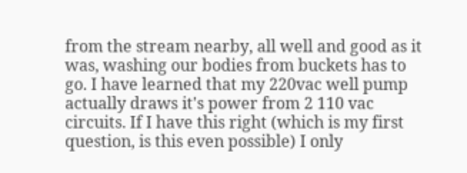from the stream nearby, all well and good as it was, washing our bodies from buckets has to go. I have learned that my 220vac well pump actually draws it's power from 2 110 vac circuits. If I have this right (which is my first question, is this even possible) I only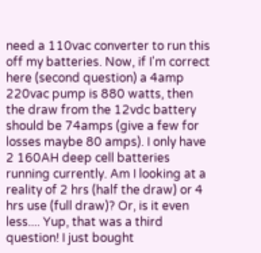need a 110vac converter to run this off my batteries. Now, if I'm correct here (second question) a 4amp 220vac pump is 880 watts, then the draw from the 12vdc battery should be 74amps (give a few for losses maybe 80 amps). I only have 2 160AH deep cell batteries running currently. Am I looking at a reality of 2 hrs (half the draw) or 4 hrs use (full draw)? Or, is it even less.... Yup, that was a third question! I just bought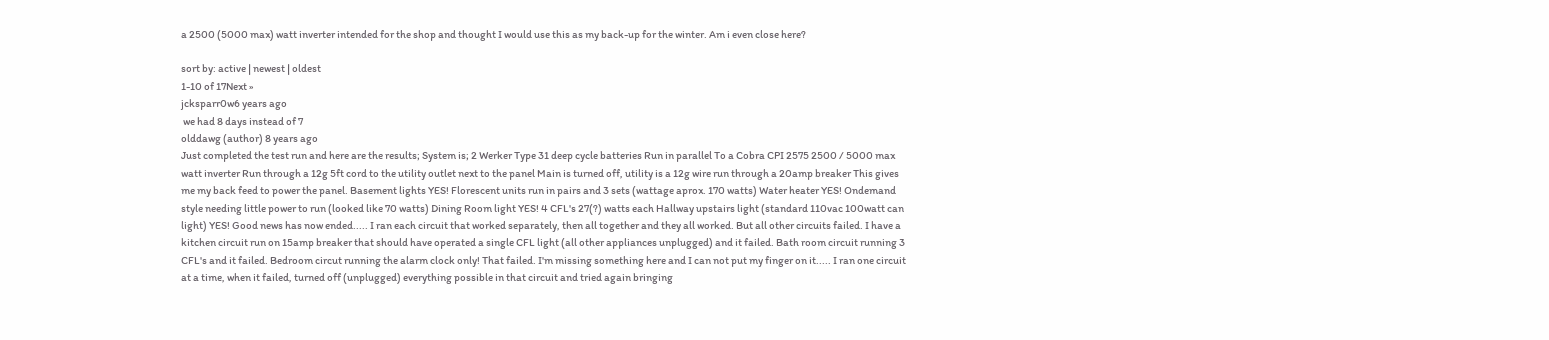a 2500 (5000 max) watt inverter intended for the shop and thought I would use this as my back-up for the winter. Am i even close here?

sort by: active | newest | oldest
1-10 of 17Next »
jcksparr0w6 years ago
 we had 8 days instead of 7
olddawg (author) 8 years ago
Just completed the test run and here are the results; System is; 2 Werker Type 31 deep cycle batteries Run in parallel To a Cobra CPI 2575 2500 / 5000 max watt inverter Run through a 12g 5ft cord to the utility outlet next to the panel Main is turned off, utility is a 12g wire run through a 20amp breaker This gives me my back feed to power the panel. Basement lights YES! Florescent units run in pairs and 3 sets (wattage aprox. 170 watts) Water heater YES! Ondemand style needing little power to run (looked like 70 watts) Dining Room light YES! 4 CFL's 27(?) watts each Hallway upstairs light (standard 110vac 100watt can light) YES! Good news has now ended..... I ran each circuit that worked separately, then all together and they all worked. But all other circuits failed. I have a kitchen circuit run on 15amp breaker that should have operated a single CFL light (all other appliances unplugged) and it failed. Bath room circuit running 3 CFL's and it failed. Bedroom circut running the alarm clock only! That failed. I'm missing something here and I can not put my finger on it..... I ran one circuit at a time, when it failed, turned off (unplugged) everything possible in that circuit and tried again bringing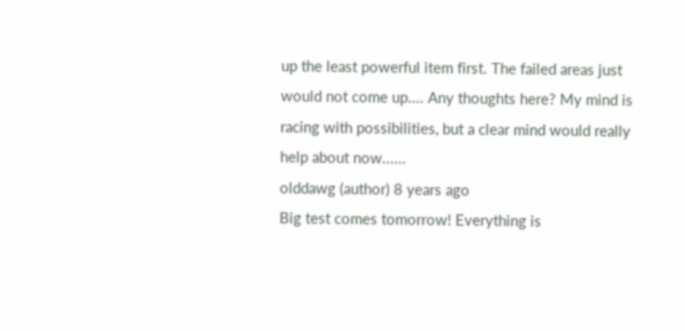up the least powerful item first. The failed areas just would not come up.... Any thoughts here? My mind is racing with possibilities, but a clear mind would really help about now......
olddawg (author) 8 years ago
Big test comes tomorrow! Everything is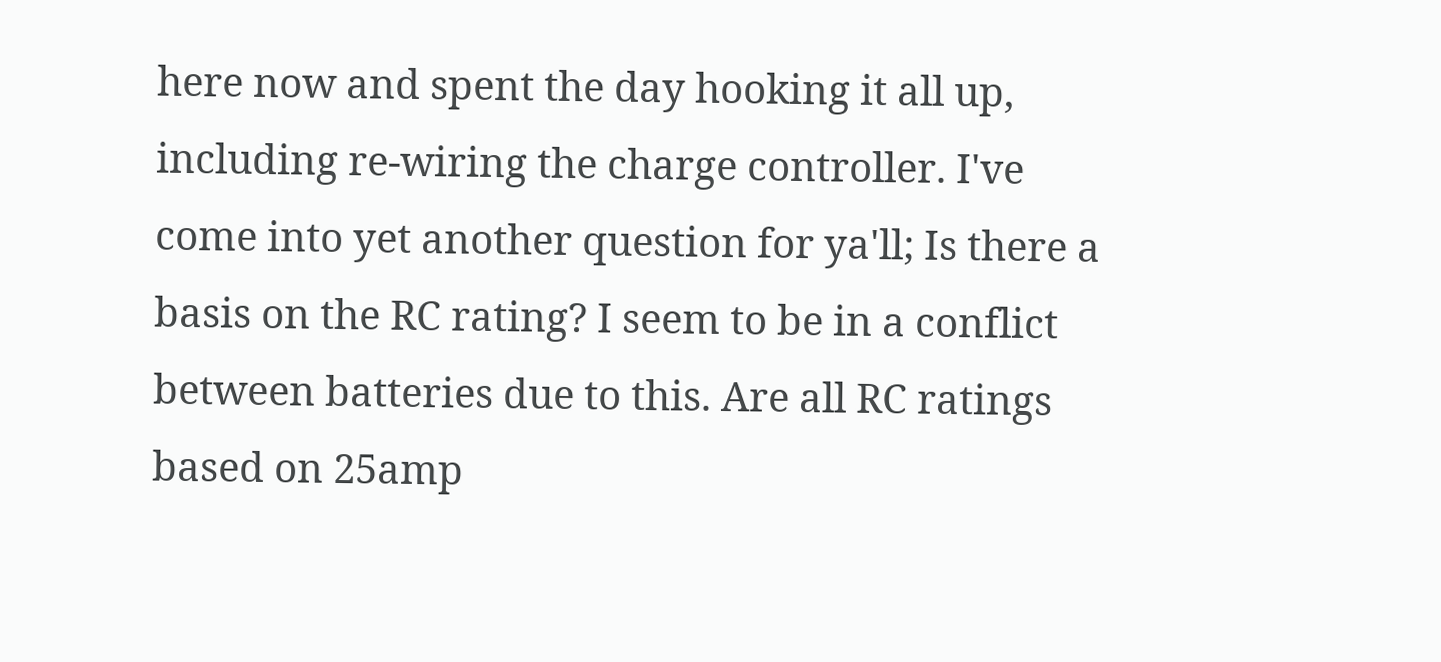here now and spent the day hooking it all up, including re-wiring the charge controller. I've come into yet another question for ya'll; Is there a basis on the RC rating? I seem to be in a conflict between batteries due to this. Are all RC ratings based on 25amp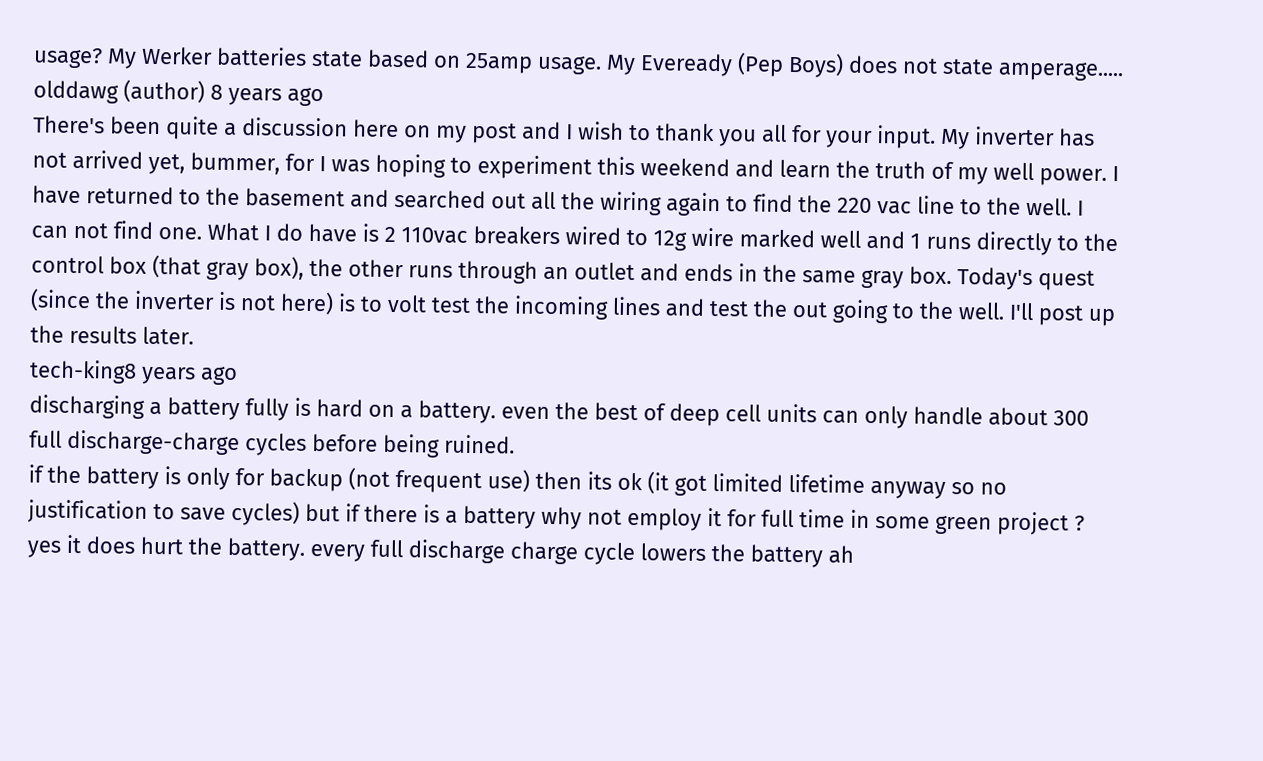usage? My Werker batteries state based on 25amp usage. My Eveready (Pep Boys) does not state amperage.....
olddawg (author) 8 years ago
There's been quite a discussion here on my post and I wish to thank you all for your input. My inverter has not arrived yet, bummer, for I was hoping to experiment this weekend and learn the truth of my well power. I have returned to the basement and searched out all the wiring again to find the 220 vac line to the well. I can not find one. What I do have is 2 110vac breakers wired to 12g wire marked well and 1 runs directly to the control box (that gray box), the other runs through an outlet and ends in the same gray box. Today's quest (since the inverter is not here) is to volt test the incoming lines and test the out going to the well. I'll post up the results later.
tech-king8 years ago
discharging a battery fully is hard on a battery. even the best of deep cell units can only handle about 300 full discharge-charge cycles before being ruined.
if the battery is only for backup (not frequent use) then its ok (it got limited lifetime anyway so no justification to save cycles) but if there is a battery why not employ it for full time in some green project ?
yes it does hurt the battery. every full discharge charge cycle lowers the battery ah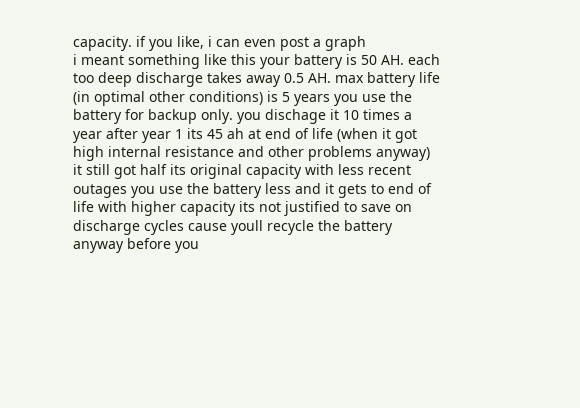capacity. if you like, i can even post a graph
i meant something like this your battery is 50 AH. each too deep discharge takes away 0.5 AH. max battery life (in optimal other conditions) is 5 years you use the battery for backup only. you dischage it 10 times a year after year 1 its 45 ah at end of life (when it got high internal resistance and other problems anyway) it still got half its original capacity with less recent outages you use the battery less and it gets to end of life with higher capacity its not justified to save on discharge cycles cause youll recycle the battery anyway before you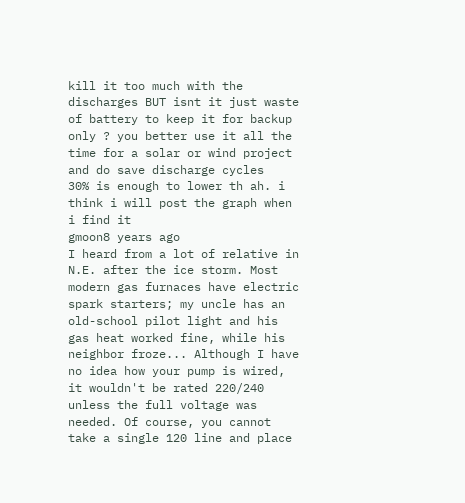kill it too much with the discharges BUT isnt it just waste of battery to keep it for backup only ? you better use it all the time for a solar or wind project and do save discharge cycles
30% is enough to lower th ah. i think i will post the graph when i find it
gmoon8 years ago
I heard from a lot of relative in N.E. after the ice storm. Most modern gas furnaces have electric spark starters; my uncle has an old-school pilot light and his gas heat worked fine, while his neighbor froze... Although I have no idea how your pump is wired, it wouldn't be rated 220/240 unless the full voltage was needed. Of course, you cannot take a single 120 line and place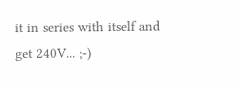it in series with itself and get 240V... ;-)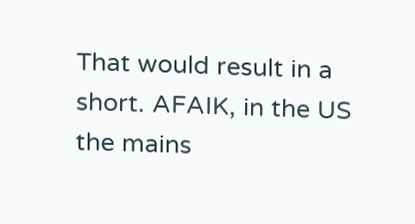That would result in a short. AFAIK, in the US the mains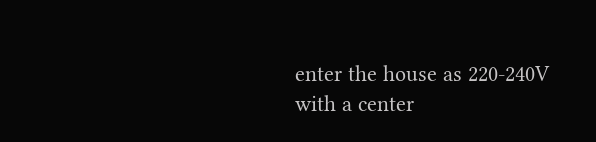enter the house as 220-240V with a center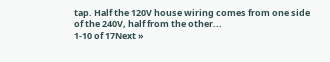tap. Half the 120V house wiring comes from one side of the 240V, half from the other...
1-10 of 17Next »